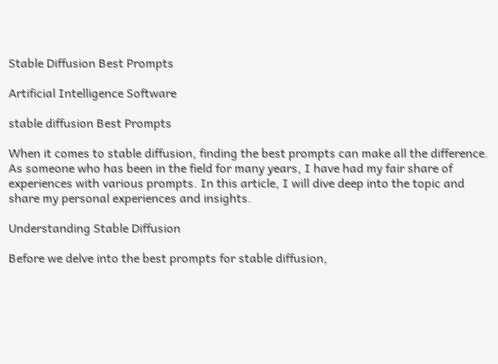Stable Diffusion Best Prompts

Artificial Intelligence Software

stable diffusion Best Prompts

When it comes to stable diffusion, finding the best prompts can make all the difference. As someone who has been in the field for many years, I have had my fair share of experiences with various prompts. In this article, I will dive deep into the topic and share my personal experiences and insights.

Understanding Stable Diffusion

Before we delve into the best prompts for stable diffusion,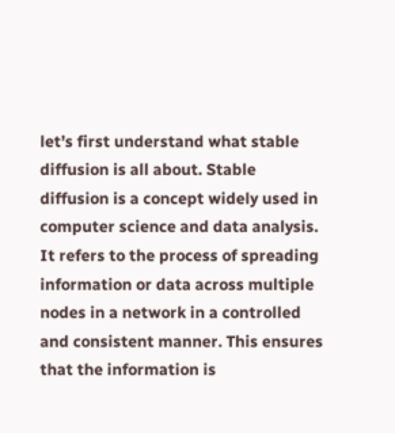let’s first understand what stable diffusion is all about. Stable diffusion is a concept widely used in computer science and data analysis. It refers to the process of spreading information or data across multiple nodes in a network in a controlled and consistent manner. This ensures that the information is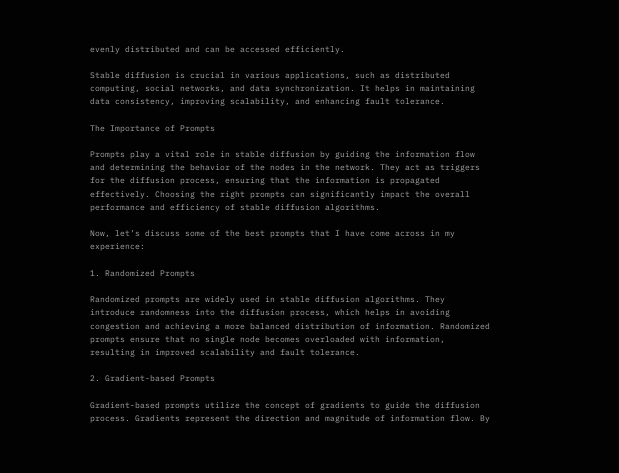evenly distributed and can be accessed efficiently.

Stable diffusion is crucial in various applications, such as distributed computing, social networks, and data synchronization. It helps in maintaining data consistency, improving scalability, and enhancing fault tolerance.

The Importance of Prompts

Prompts play a vital role in stable diffusion by guiding the information flow and determining the behavior of the nodes in the network. They act as triggers for the diffusion process, ensuring that the information is propagated effectively. Choosing the right prompts can significantly impact the overall performance and efficiency of stable diffusion algorithms.

Now, let’s discuss some of the best prompts that I have come across in my experience:

1. Randomized Prompts

Randomized prompts are widely used in stable diffusion algorithms. They introduce randomness into the diffusion process, which helps in avoiding congestion and achieving a more balanced distribution of information. Randomized prompts ensure that no single node becomes overloaded with information, resulting in improved scalability and fault tolerance.

2. Gradient-based Prompts

Gradient-based prompts utilize the concept of gradients to guide the diffusion process. Gradients represent the direction and magnitude of information flow. By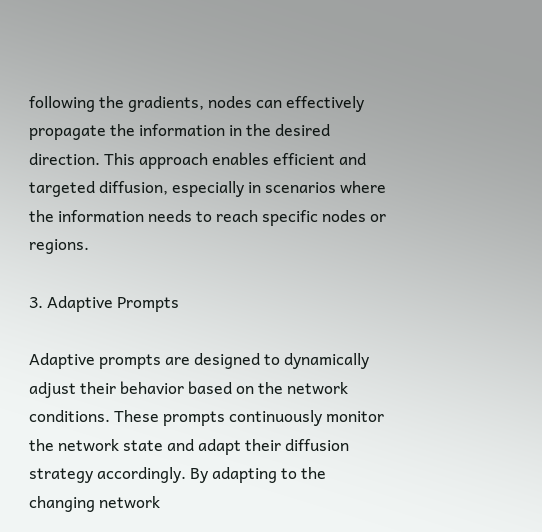following the gradients, nodes can effectively propagate the information in the desired direction. This approach enables efficient and targeted diffusion, especially in scenarios where the information needs to reach specific nodes or regions.

3. Adaptive Prompts

Adaptive prompts are designed to dynamically adjust their behavior based on the network conditions. These prompts continuously monitor the network state and adapt their diffusion strategy accordingly. By adapting to the changing network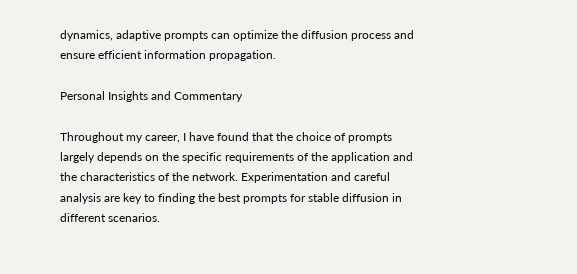dynamics, adaptive prompts can optimize the diffusion process and ensure efficient information propagation.

Personal Insights and Commentary

Throughout my career, I have found that the choice of prompts largely depends on the specific requirements of the application and the characteristics of the network. Experimentation and careful analysis are key to finding the best prompts for stable diffusion in different scenarios.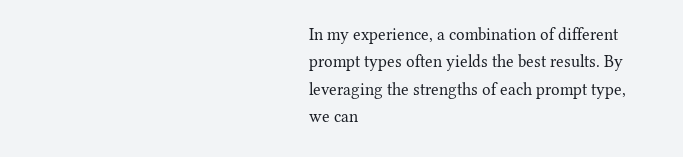In my experience, a combination of different prompt types often yields the best results. By leveraging the strengths of each prompt type, we can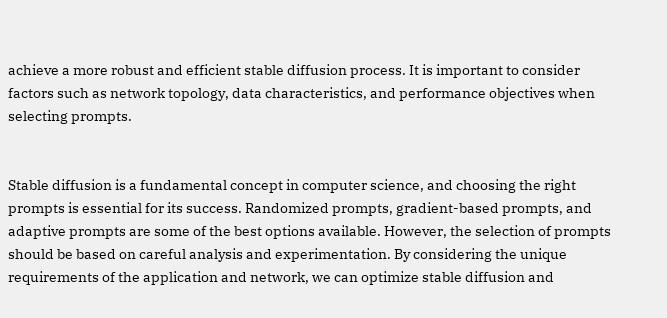achieve a more robust and efficient stable diffusion process. It is important to consider factors such as network topology, data characteristics, and performance objectives when selecting prompts.


Stable diffusion is a fundamental concept in computer science, and choosing the right prompts is essential for its success. Randomized prompts, gradient-based prompts, and adaptive prompts are some of the best options available. However, the selection of prompts should be based on careful analysis and experimentation. By considering the unique requirements of the application and network, we can optimize stable diffusion and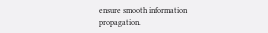ensure smooth information propagation.